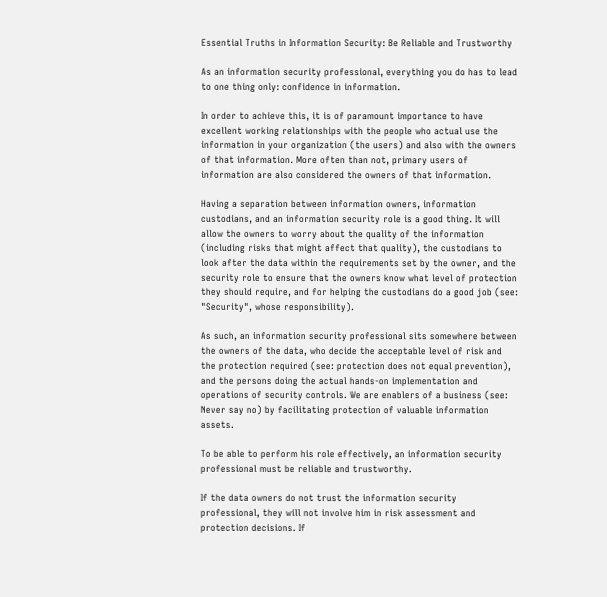Essential Truths in Information Security: Be Reliable and Trustworthy

As an information security professional, everything you do has to lead to one thing only: confidence in information.

In order to achieve this, it is of paramount importance to have excellent working relationships with the people who actual use the information in your organization (the users) and also with the owners of that information. More often than not, primary users of information are also considered the owners of that information.

Having a separation between information owners, information custodians, and an information security role is a good thing. It will allow the owners to worry about the quality of the information (including risks that might affect that quality), the custodians to look after the data within the requirements set by the owner, and the security role to ensure that the owners know what level of protection they should require, and for helping the custodians do a good job (see: "Security", whose responsibility).

As such, an information security professional sits somewhere between the owners of the data, who decide the acceptable level of risk and the protection required (see: protection does not equal prevention), and the persons doing the actual hands-on implementation and operations of security controls. We are enablers of a business (see: Never say no) by facilitating protection of valuable information assets.

To be able to perform his role effectively, an information security professional must be reliable and trustworthy.

If the data owners do not trust the information security professional, they will not involve him in risk assessment and protection decisions. If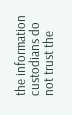the information custodians do not trust the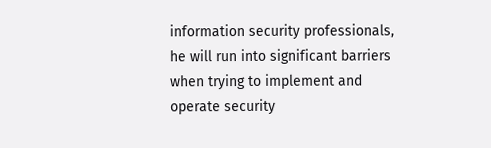information security professionals, he will run into significant barriers when trying to implement and operate security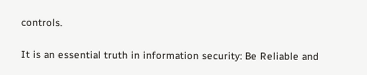controls.

It is an essential truth in information security: Be Reliable and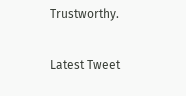Trustworthy.

Latest Tweet